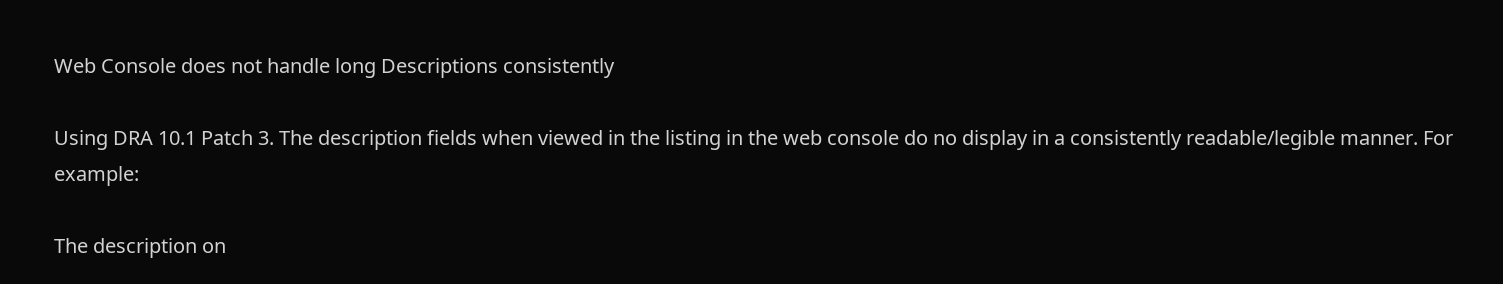Web Console does not handle long Descriptions consistently

Using DRA 10.1 Patch 3. The description fields when viewed in the listing in the web console do no display in a consistently readable/legible manner. For example:

The description on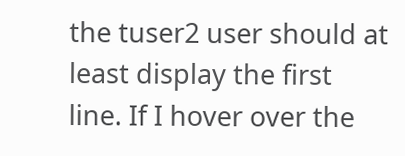the tuser2 user should at least display the first line. If I hover over the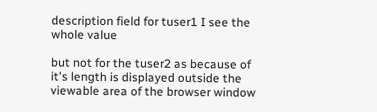description field for tuser1 I see the whole value

but not for the tuser2 as because of it's length is displayed outside the viewable area of the browser window